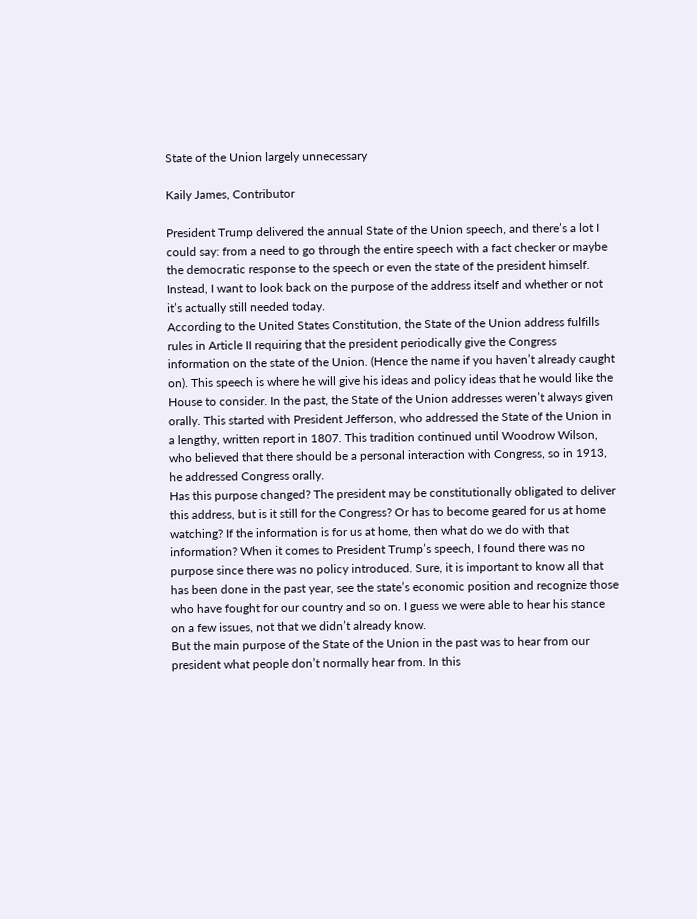State of the Union largely unnecessary

Kaily James, Contributor

President Trump delivered the annual State of the Union speech, and there’s a lot I could say: from a need to go through the entire speech with a fact checker or maybe the democratic response to the speech or even the state of the president himself. Instead, I want to look back on the purpose of the address itself and whether or not it’s actually still needed today.
According to the United States Constitution, the State of the Union address fulfills rules in Article II requiring that the president periodically give the Congress information on the state of the Union. (Hence the name if you haven’t already caught on). This speech is where he will give his ideas and policy ideas that he would like the House to consider. In the past, the State of the Union addresses weren’t always given orally. This started with President Jefferson, who addressed the State of the Union in a lengthy, written report in 1807. This tradition continued until Woodrow Wilson, who believed that there should be a personal interaction with Congress, so in 1913, he addressed Congress orally.
Has this purpose changed? The president may be constitutionally obligated to deliver this address, but is it still for the Congress? Or has to become geared for us at home watching? If the information is for us at home, then what do we do with that information? When it comes to President Trump’s speech, I found there was no purpose since there was no policy introduced. Sure, it is important to know all that has been done in the past year, see the state’s economic position and recognize those who have fought for our country and so on. I guess we were able to hear his stance on a few issues, not that we didn’t already know.
But the main purpose of the State of the Union in the past was to hear from our president what people don’t normally hear from. In this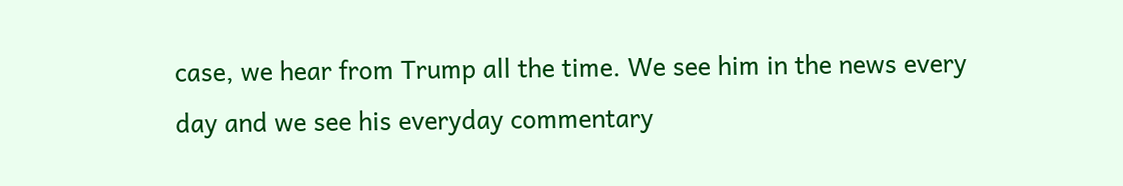case, we hear from Trump all the time. We see him in the news every day and we see his everyday commentary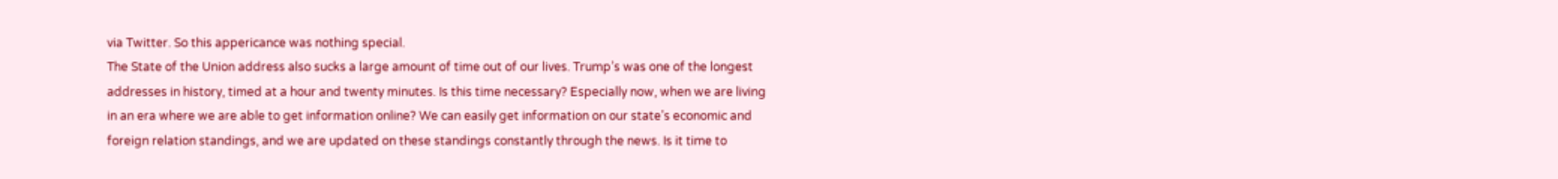via Twitter. So this appericance was nothing special.
The State of the Union address also sucks a large amount of time out of our lives. Trump’s was one of the longest addresses in history, timed at a hour and twenty minutes. Is this time necessary? Especially now, when we are living in an era where we are able to get information online? We can easily get information on our state’s economic and foreign relation standings, and we are updated on these standings constantly through the news. Is it time to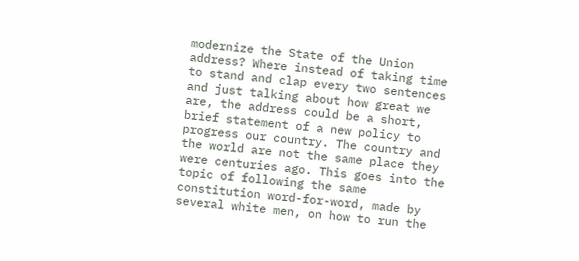modernize the State of the Union address? Where instead of taking time to stand and clap every two sentences and just talking about how great we are, the address could be a short, brief statement of a new policy to progress our country. The country and the world are not the same place they were centuries ago. This goes into the topic of following the same constitution word-for-word, made by several white men, on how to run the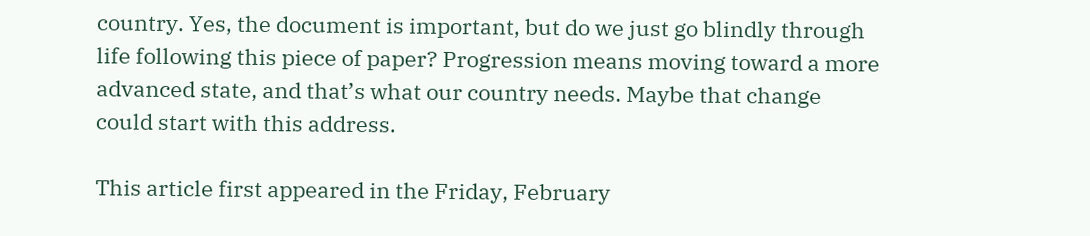country. Yes, the document is important, but do we just go blindly through life following this piece of paper? Progression means moving toward a more advanced state, and that’s what our country needs. Maybe that change could start with this address.

This article first appeared in the Friday, February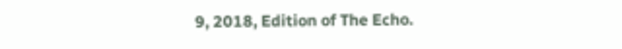9, 2018, Edition of The Echo.